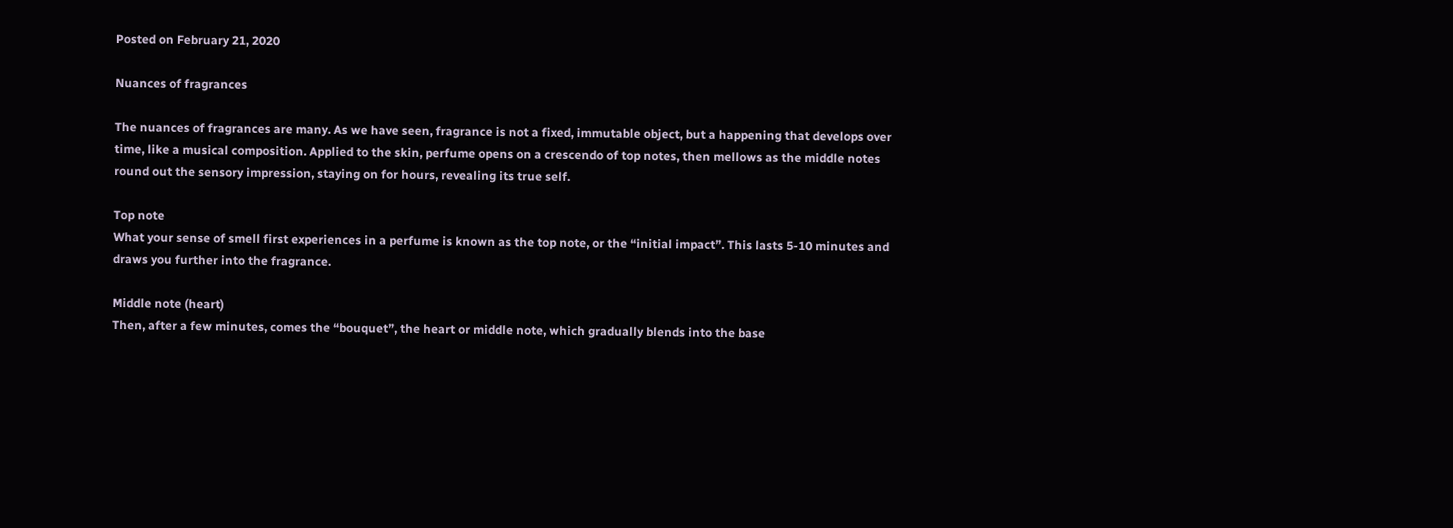Posted on February 21, 2020

Nuances of fragrances

The nuances of fragrances are many. As we have seen, fragrance is not a fixed, immutable object, but a happening that develops over time, like a musical composition. Applied to the skin, perfume opens on a crescendo of top notes, then mellows as the middle notes round out the sensory impression, staying on for hours, revealing its true self.

Top note
What your sense of smell first experiences in a perfume is known as the top note, or the “initial impact”. This lasts 5-10 minutes and draws you further into the fragrance.

Middle note (heart)
Then, after a few minutes, comes the “bouquet”, the heart or middle note, which gradually blends into the base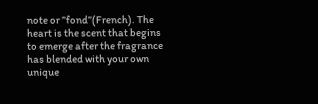note or ”fond”(French). The heart is the scent that begins to emerge after the fragrance has blended with your own unique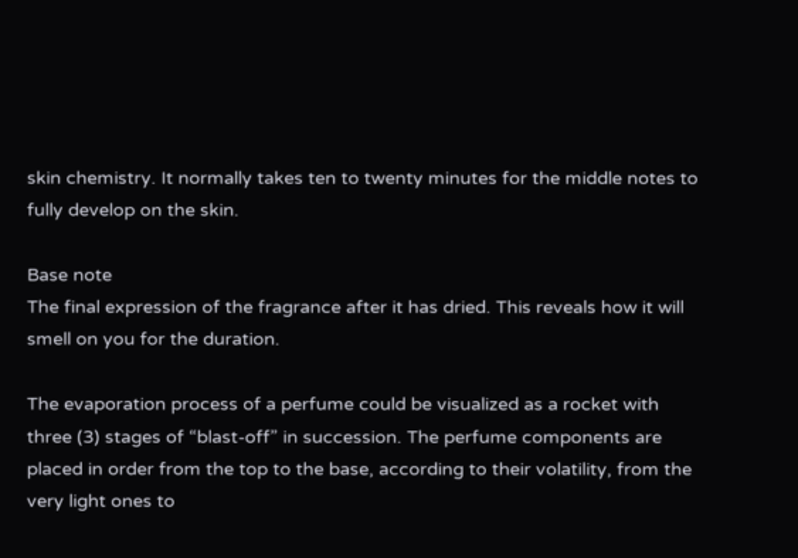skin chemistry. It normally takes ten to twenty minutes for the middle notes to fully develop on the skin.

Base note
The final expression of the fragrance after it has dried. This reveals how it will smell on you for the duration.

The evaporation process of a perfume could be visualized as a rocket with three (3) stages of “blast-off” in succession. The perfume components are placed in order from the top to the base, according to their volatility, from the very light ones to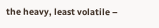the heavy, least volatile –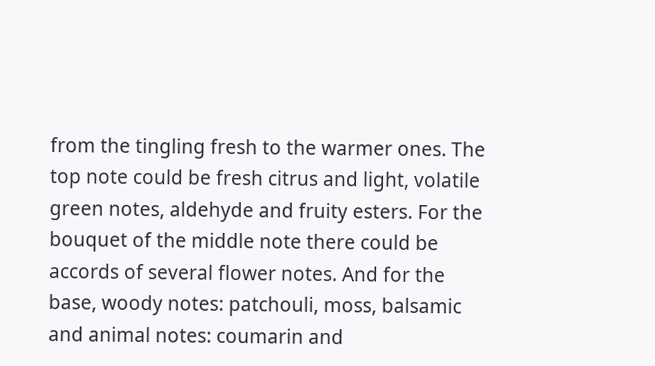from the tingling fresh to the warmer ones. The top note could be fresh citrus and light, volatile green notes, aldehyde and fruity esters. For the bouquet of the middle note there could be accords of several flower notes. And for the base, woody notes: patchouli, moss, balsamic and animal notes: coumarin and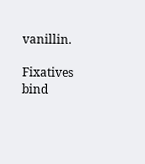vanillin.

Fixatives bind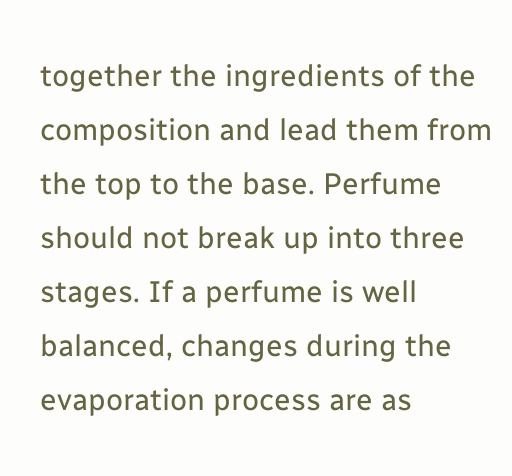together the ingredients of the composition and lead them from the top to the base. Perfume should not break up into three stages. If a perfume is well balanced, changes during the evaporation process are as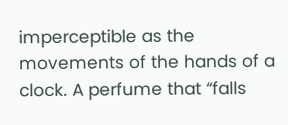imperceptible as the movements of the hands of a clock. A perfume that “falls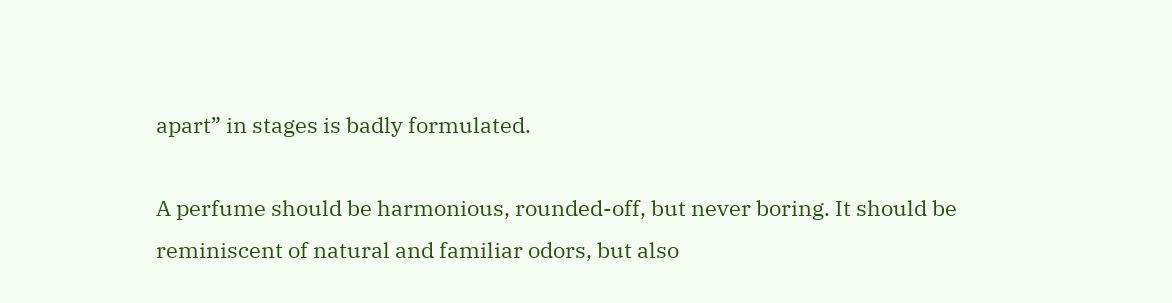apart” in stages is badly formulated.

A perfume should be harmonious, rounded-off, but never boring. It should be reminiscent of natural and familiar odors, but also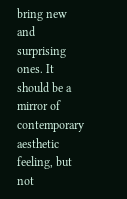bring new and surprising ones. It should be a mirror of contemporary aesthetic feeling, but not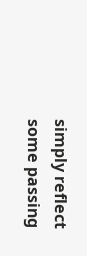simply reflect some passing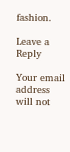fashion.

Leave a Reply

Your email address will not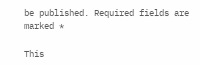be published. Required fields are marked *

This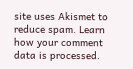site uses Akismet to reduce spam. Learn how your comment data is processed.